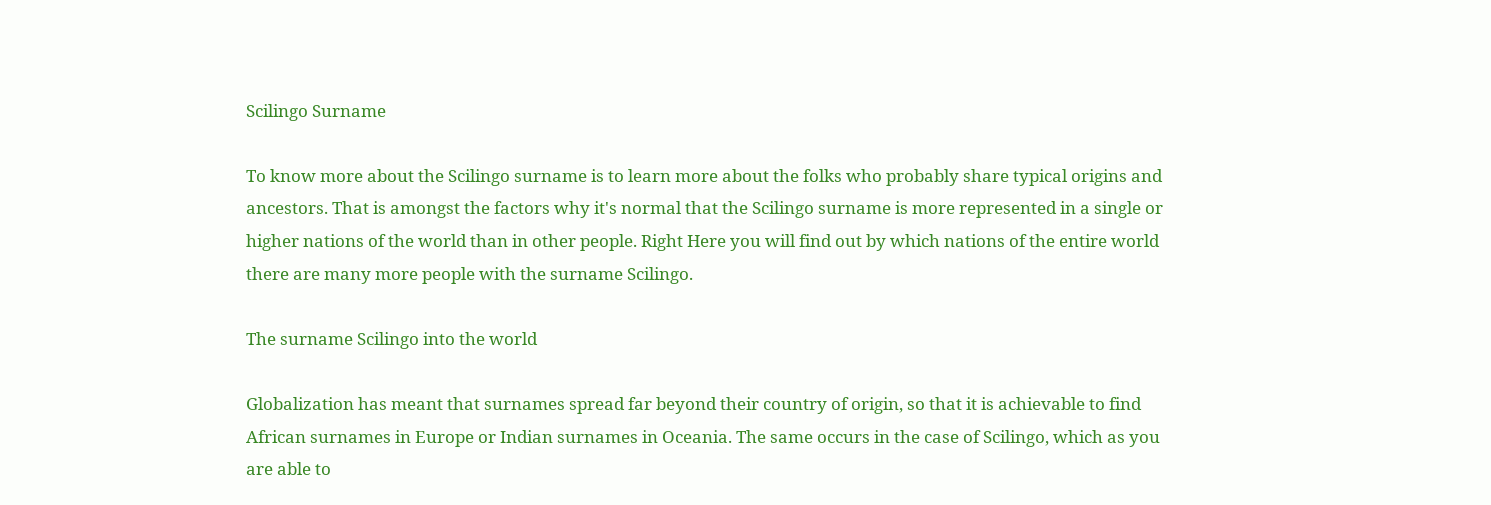Scilingo Surname

To know more about the Scilingo surname is to learn more about the folks who probably share typical origins and ancestors. That is amongst the factors why it's normal that the Scilingo surname is more represented in a single or higher nations of the world than in other people. Right Here you will find out by which nations of the entire world there are many more people with the surname Scilingo.

The surname Scilingo into the world

Globalization has meant that surnames spread far beyond their country of origin, so that it is achievable to find African surnames in Europe or Indian surnames in Oceania. The same occurs in the case of Scilingo, which as you are able to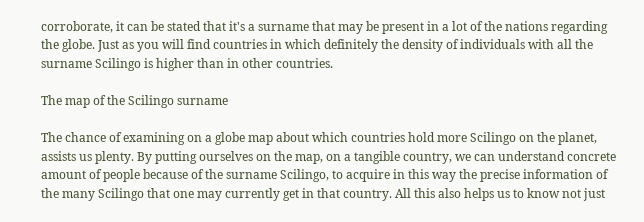corroborate, it can be stated that it's a surname that may be present in a lot of the nations regarding the globe. Just as you will find countries in which definitely the density of individuals with all the surname Scilingo is higher than in other countries.

The map of the Scilingo surname

The chance of examining on a globe map about which countries hold more Scilingo on the planet, assists us plenty. By putting ourselves on the map, on a tangible country, we can understand concrete amount of people because of the surname Scilingo, to acquire in this way the precise information of the many Scilingo that one may currently get in that country. All this also helps us to know not just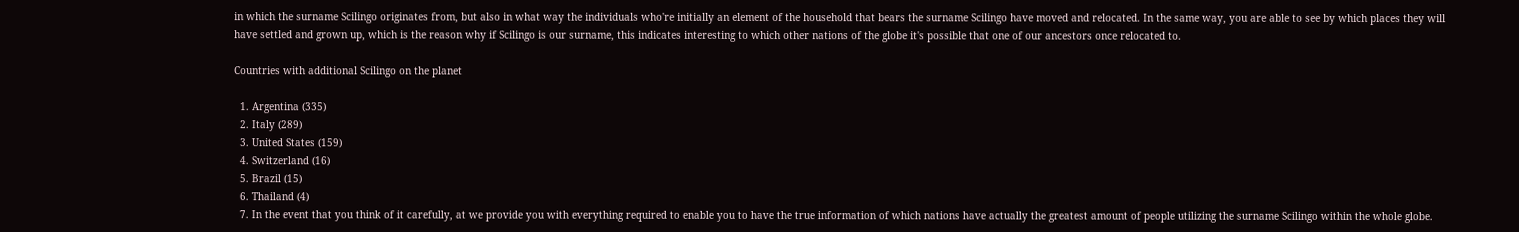in which the surname Scilingo originates from, but also in what way the individuals who're initially an element of the household that bears the surname Scilingo have moved and relocated. In the same way, you are able to see by which places they will have settled and grown up, which is the reason why if Scilingo is our surname, this indicates interesting to which other nations of the globe it's possible that one of our ancestors once relocated to.

Countries with additional Scilingo on the planet

  1. Argentina (335)
  2. Italy (289)
  3. United States (159)
  4. Switzerland (16)
  5. Brazil (15)
  6. Thailand (4)
  7. In the event that you think of it carefully, at we provide you with everything required to enable you to have the true information of which nations have actually the greatest amount of people utilizing the surname Scilingo within the whole globe.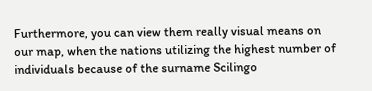Furthermore, you can view them really visual means on our map, when the nations utilizing the highest number of individuals because of the surname Scilingo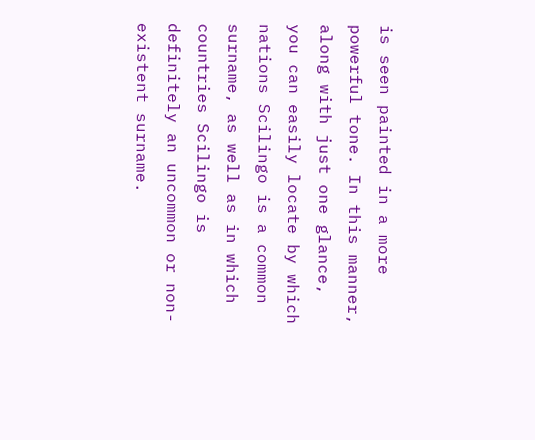is seen painted in a more powerful tone. In this manner, along with just one glance, you can easily locate by which nations Scilingo is a common surname, as well as in which countries Scilingo is definitely an uncommon or non-existent surname.